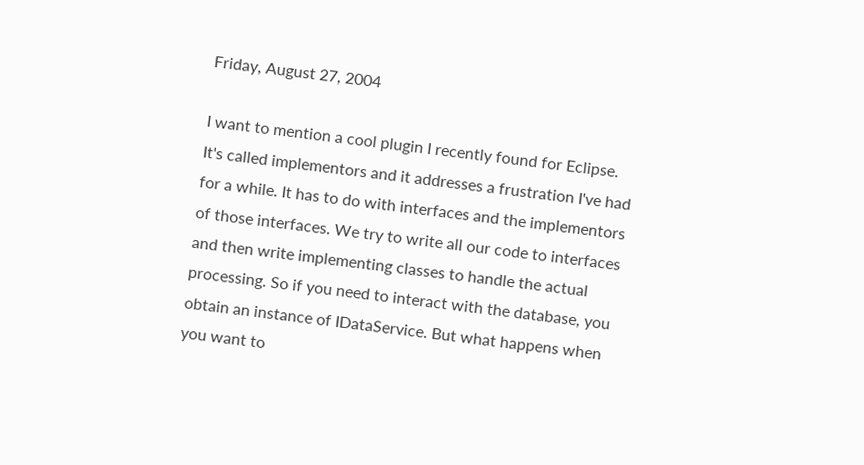Friday, August 27, 2004

I want to mention a cool plugin I recently found for Eclipse. It's called implementors and it addresses a frustration I've had for a while. It has to do with interfaces and the implementors of those interfaces. We try to write all our code to interfaces and then write implementing classes to handle the actual processing. So if you need to interact with the database, you obtain an instance of IDataService. But what happens when you want to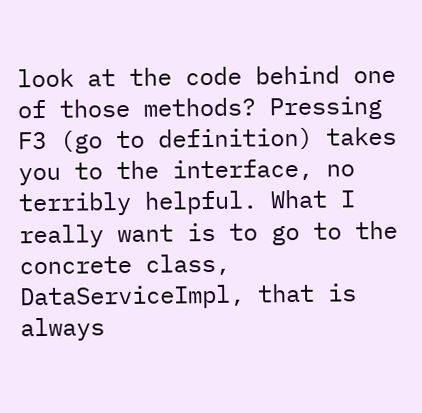look at the code behind one of those methods? Pressing F3 (go to definition) takes you to the interface, no terribly helpful. What I really want is to go to the concrete class, DataServiceImpl, that is always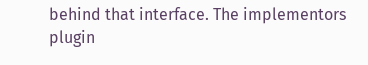behind that interface. The implementors plugin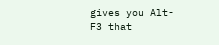gives you Alt-F3 that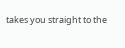takes you straight to the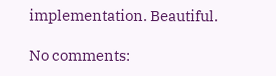implementation. Beautiful.

No comments: